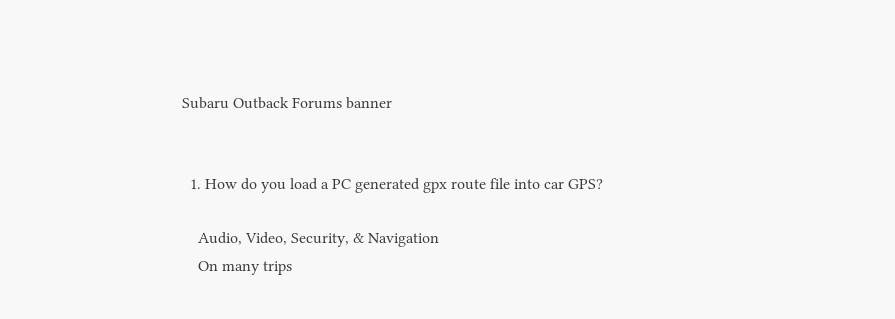Subaru Outback Forums banner


  1. How do you load a PC generated gpx route file into car GPS?

    Audio, Video, Security, & Navigation
    On many trips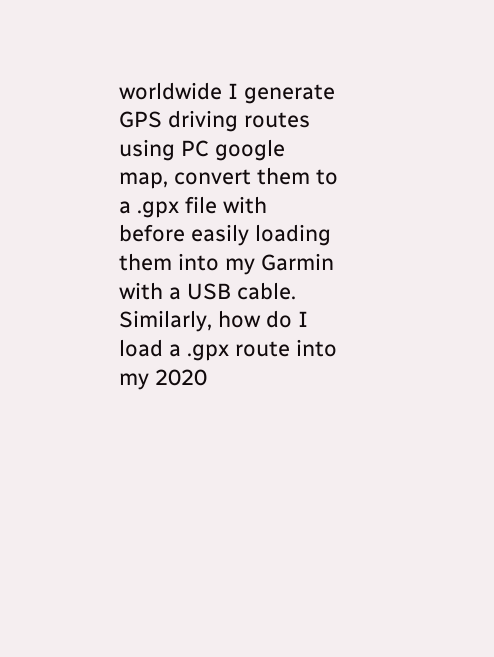worldwide I generate GPS driving routes using PC google map, convert them to a .gpx file with before easily loading them into my Garmin with a USB cable. Similarly, how do I load a .gpx route into my 2020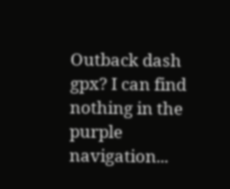Outback dash gpx? I can find nothing in the purple navigation...